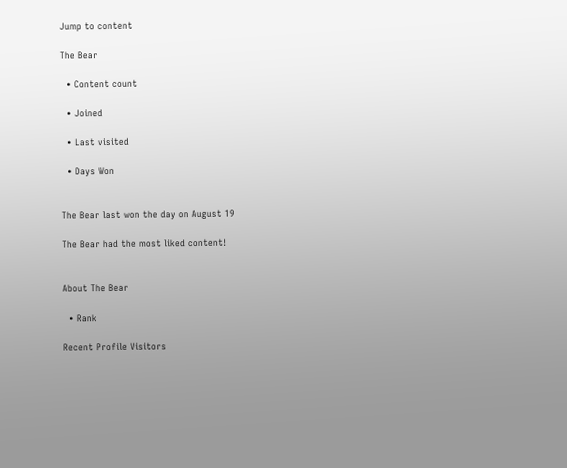Jump to content

The Bear

  • Content count

  • Joined

  • Last visited

  • Days Won


The Bear last won the day on August 19

The Bear had the most liked content!


About The Bear

  • Rank

Recent Profile Visitors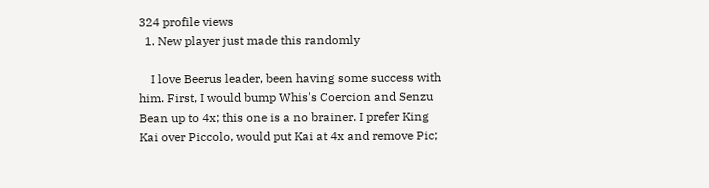324 profile views
  1. New player just made this randomly

    I love Beerus leader, been having some success with him. First, I would bump Whis's Coercion and Senzu Bean up to 4x; this one is a no brainer. I prefer King Kai over Piccolo, would put Kai at 4x and remove Pic;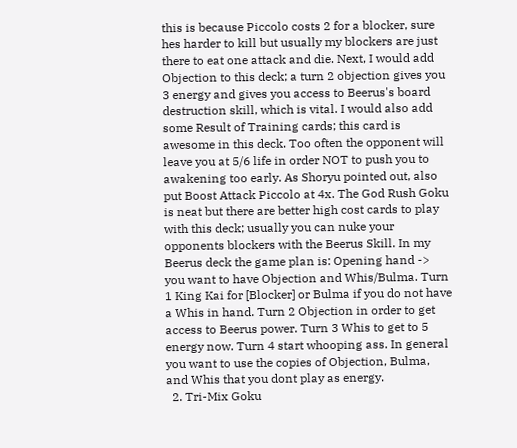this is because Piccolo costs 2 for a blocker, sure hes harder to kill but usually my blockers are just there to eat one attack and die. Next, I would add Objection to this deck; a turn 2 objection gives you 3 energy and gives you access to Beerus's board destruction skill, which is vital. I would also add some Result of Training cards; this card is awesome in this deck. Too often the opponent will leave you at 5/6 life in order NOT to push you to awakening too early. As Shoryu pointed out, also put Boost Attack Piccolo at 4x. The God Rush Goku is neat but there are better high cost cards to play with this deck; usually you can nuke your opponents blockers with the Beerus Skill. In my Beerus deck the game plan is: Opening hand -> you want to have Objection and Whis/Bulma. Turn 1 King Kai for [Blocker] or Bulma if you do not have a Whis in hand. Turn 2 Objection in order to get access to Beerus power. Turn 3 Whis to get to 5 energy now. Turn 4 start whooping ass. In general you want to use the copies of Objection, Bulma, and Whis that you dont play as energy.
  2. Tri-Mix Goku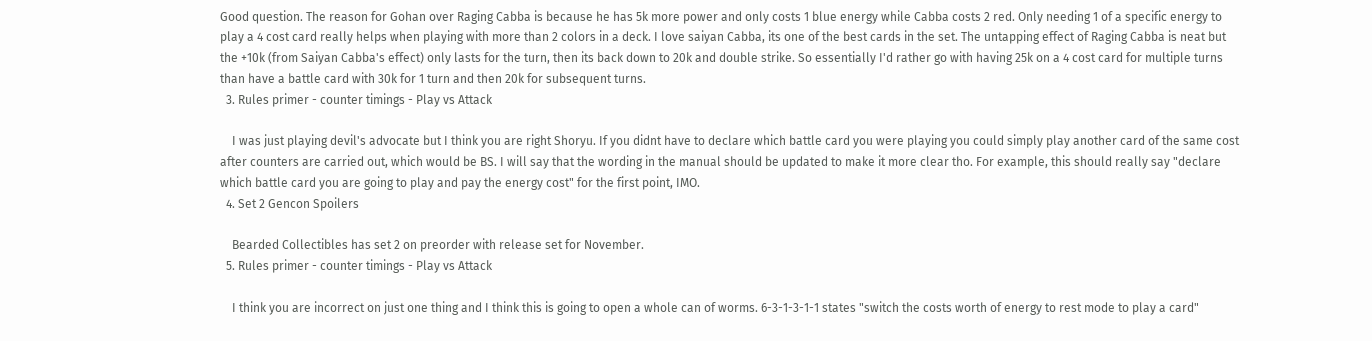Good question. The reason for Gohan over Raging Cabba is because he has 5k more power and only costs 1 blue energy while Cabba costs 2 red. Only needing 1 of a specific energy to play a 4 cost card really helps when playing with more than 2 colors in a deck. I love saiyan Cabba, its one of the best cards in the set. The untapping effect of Raging Cabba is neat but the +10k (from Saiyan Cabba's effect) only lasts for the turn, then its back down to 20k and double strike. So essentially I'd rather go with having 25k on a 4 cost card for multiple turns than have a battle card with 30k for 1 turn and then 20k for subsequent turns.
  3. Rules primer - counter timings - Play vs Attack

    I was just playing devil's advocate but I think you are right Shoryu. If you didnt have to declare which battle card you were playing you could simply play another card of the same cost after counters are carried out, which would be BS. I will say that the wording in the manual should be updated to make it more clear tho. For example, this should really say "declare which battle card you are going to play and pay the energy cost" for the first point, IMO.
  4. Set 2 Gencon Spoilers

    Bearded Collectibles has set 2 on preorder with release set for November.
  5. Rules primer - counter timings - Play vs Attack

    I think you are incorrect on just one thing and I think this is going to open a whole can of worms. 6-3-1-3-1-1 states "switch the costs worth of energy to rest mode to play a card"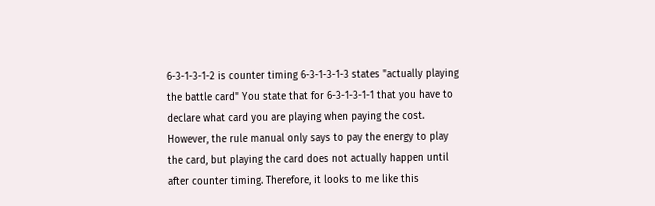6-3-1-3-1-2 is counter timing 6-3-1-3-1-3 states "actually playing the battle card" You state that for 6-3-1-3-1-1 that you have to declare what card you are playing when paying the cost. However, the rule manual only says to pay the energy to play the card, but playing the card does not actually happen until after counter timing. Therefore, it looks to me like this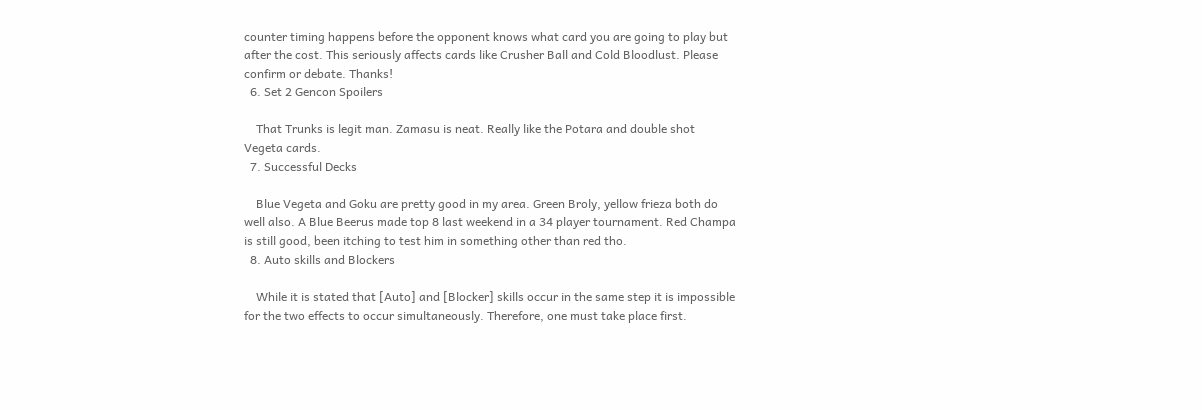counter timing happens before the opponent knows what card you are going to play but after the cost. This seriously affects cards like Crusher Ball and Cold Bloodlust. Please confirm or debate. Thanks!
  6. Set 2 Gencon Spoilers

    That Trunks is legit man. Zamasu is neat. Really like the Potara and double shot Vegeta cards.
  7. Successful Decks

    Blue Vegeta and Goku are pretty good in my area. Green Broly, yellow frieza both do well also. A Blue Beerus made top 8 last weekend in a 34 player tournament. Red Champa is still good, been itching to test him in something other than red tho.
  8. Auto skills and Blockers

    While it is stated that [Auto] and [Blocker] skills occur in the same step it is impossible for the two effects to occur simultaneously. Therefore, one must take place first.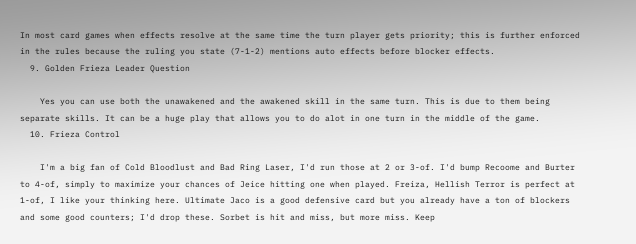In most card games when effects resolve at the same time the turn player gets priority; this is further enforced in the rules because the ruling you state (7-1-2) mentions auto effects before blocker effects.
  9. Golden Frieza Leader Question

    Yes you can use both the unawakened and the awakened skill in the same turn. This is due to them being separate skills. It can be a huge play that allows you to do alot in one turn in the middle of the game.
  10. Frieza Control

    I'm a big fan of Cold Bloodlust and Bad Ring Laser, I'd run those at 2 or 3-of. I'd bump Recoome and Burter to 4-of, simply to maximize your chances of Jeice hitting one when played. Freiza, Hellish Terror is perfect at 1-of, I like your thinking here. Ultimate Jaco is a good defensive card but you already have a ton of blockers and some good counters; I'd drop these. Sorbet is hit and miss, but more miss. Keep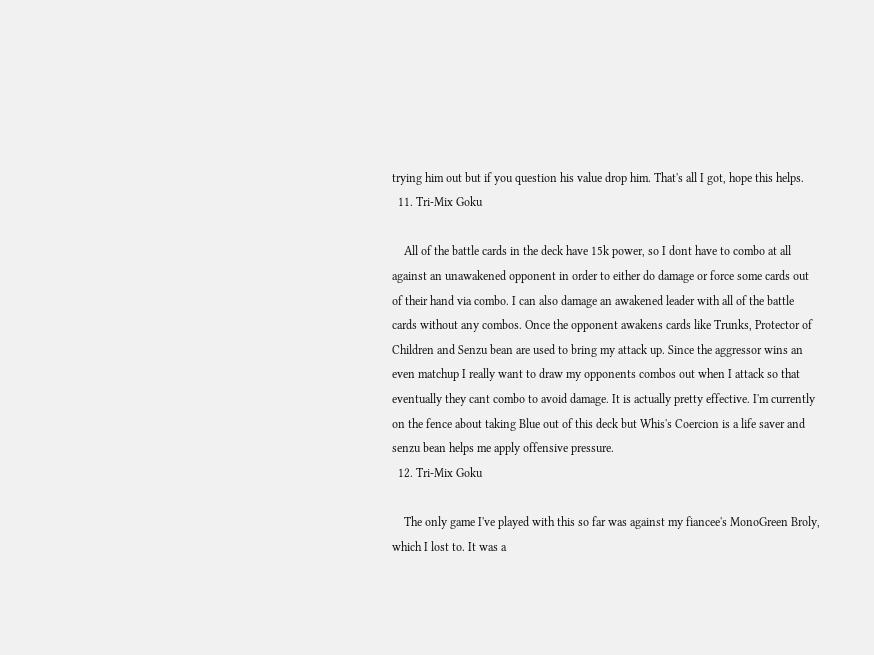trying him out but if you question his value drop him. That's all I got, hope this helps.
  11. Tri-Mix Goku

    All of the battle cards in the deck have 15k power, so I dont have to combo at all against an unawakened opponent in order to either do damage or force some cards out of their hand via combo. I can also damage an awakened leader with all of the battle cards without any combos. Once the opponent awakens cards like Trunks, Protector of Children and Senzu bean are used to bring my attack up. Since the aggressor wins an even matchup I really want to draw my opponents combos out when I attack so that eventually they cant combo to avoid damage. It is actually pretty effective. I'm currently on the fence about taking Blue out of this deck but Whis's Coercion is a life saver and senzu bean helps me apply offensive pressure.
  12. Tri-Mix Goku

    The only game I've played with this so far was against my fiancee's MonoGreen Broly, which I lost to. It was a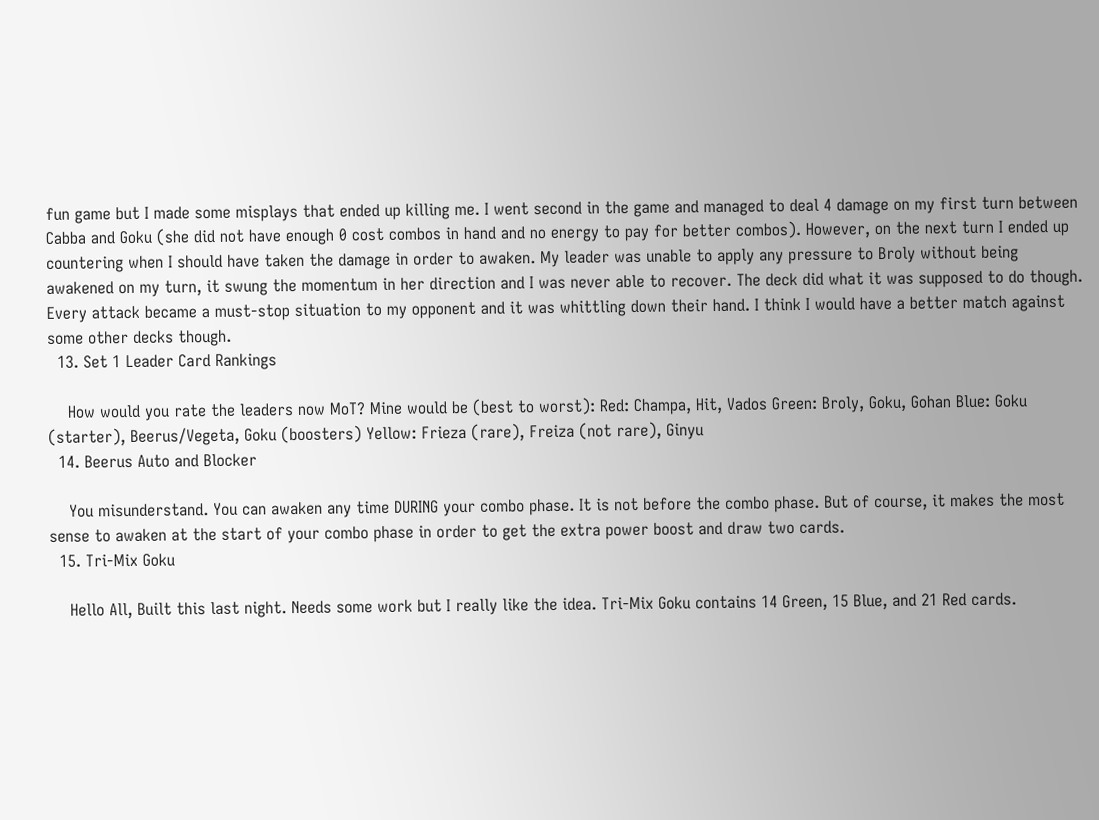fun game but I made some misplays that ended up killing me. I went second in the game and managed to deal 4 damage on my first turn between Cabba and Goku (she did not have enough 0 cost combos in hand and no energy to pay for better combos). However, on the next turn I ended up countering when I should have taken the damage in order to awaken. My leader was unable to apply any pressure to Broly without being awakened on my turn, it swung the momentum in her direction and I was never able to recover. The deck did what it was supposed to do though. Every attack became a must-stop situation to my opponent and it was whittling down their hand. I think I would have a better match against some other decks though.
  13. Set 1 Leader Card Rankings

    How would you rate the leaders now MoT? Mine would be (best to worst): Red: Champa, Hit, Vados Green: Broly, Goku, Gohan Blue: Goku (starter), Beerus/Vegeta, Goku (boosters) Yellow: Frieza (rare), Freiza (not rare), Ginyu
  14. Beerus Auto and Blocker

    You misunderstand. You can awaken any time DURING your combo phase. It is not before the combo phase. But of course, it makes the most sense to awaken at the start of your combo phase in order to get the extra power boost and draw two cards.
  15. Tri-Mix Goku

    Hello All, Built this last night. Needs some work but I really like the idea. Tri-Mix Goku contains 14 Green, 15 Blue, and 21 Red cards.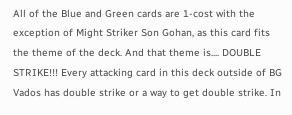All of the Blue and Green cards are 1-cost with the exception of Might Striker Son Gohan, as this card fits the theme of the deck. And that theme is.... DOUBLE STRIKE!!! Every attacking card in this deck outside of BG Vados has double strike or a way to get double strike. In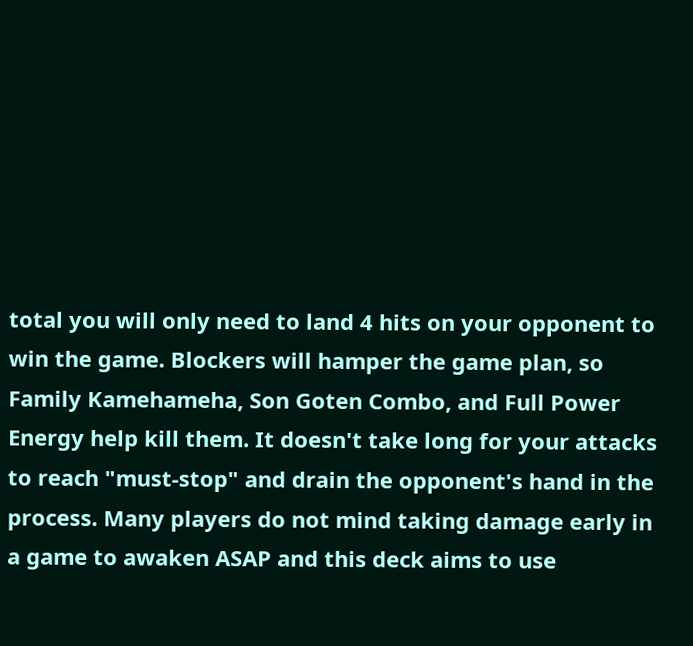total you will only need to land 4 hits on your opponent to win the game. Blockers will hamper the game plan, so Family Kamehameha, Son Goten Combo, and Full Power Energy help kill them. It doesn't take long for your attacks to reach "must-stop" and drain the opponent's hand in the process. Many players do not mind taking damage early in a game to awaken ASAP and this deck aims to use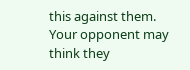this against them. Your opponent may think they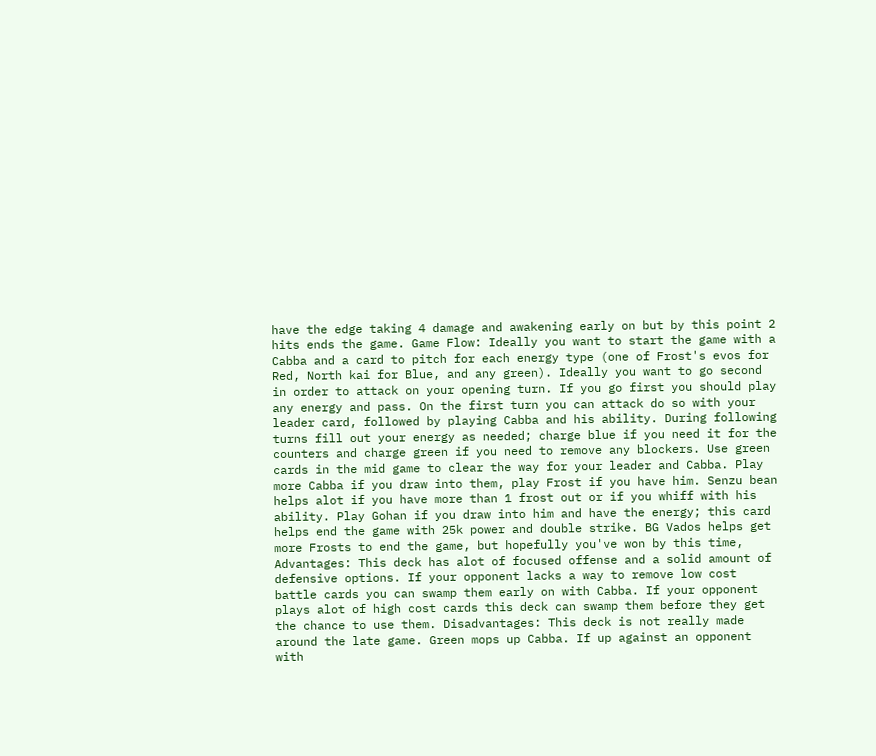have the edge taking 4 damage and awakening early on but by this point 2 hits ends the game. Game Flow: Ideally you want to start the game with a Cabba and a card to pitch for each energy type (one of Frost's evos for Red, North kai for Blue, and any green). Ideally you want to go second in order to attack on your opening turn. If you go first you should play any energy and pass. On the first turn you can attack do so with your leader card, followed by playing Cabba and his ability. During following turns fill out your energy as needed; charge blue if you need it for the counters and charge green if you need to remove any blockers. Use green cards in the mid game to clear the way for your leader and Cabba. Play more Cabba if you draw into them, play Frost if you have him. Senzu bean helps alot if you have more than 1 frost out or if you whiff with his ability. Play Gohan if you draw into him and have the energy; this card helps end the game with 25k power and double strike. BG Vados helps get more Frosts to end the game, but hopefully you've won by this time, Advantages: This deck has alot of focused offense and a solid amount of defensive options. If your opponent lacks a way to remove low cost battle cards you can swamp them early on with Cabba. If your opponent plays alot of high cost cards this deck can swamp them before they get the chance to use them. Disadvantages: This deck is not really made around the late game. Green mops up Cabba. If up against an opponent with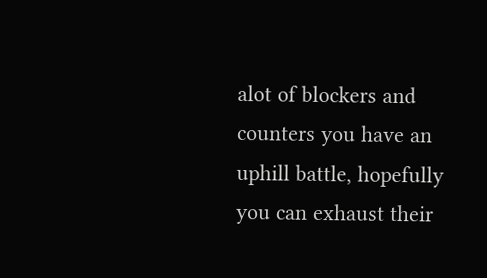alot of blockers and counters you have an uphill battle, hopefully you can exhaust their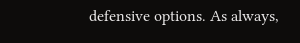defensive options. As always,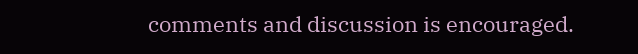comments and discussion is encouraged.